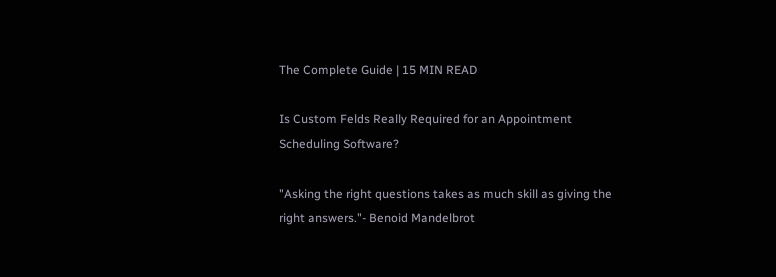The Complete Guide | 15 MIN READ

Is Custom Felds Really Required for an Appointment Scheduling Software?

"Asking the right questions takes as much skill as giving the right answers."- Benoid Mandelbrot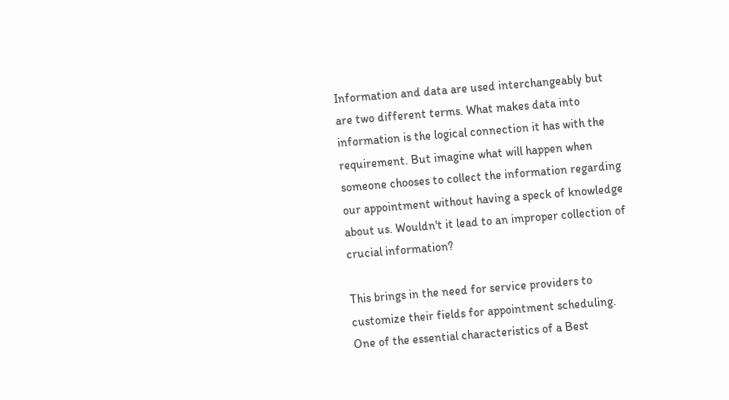Information and data are used interchangeably but are two different terms. What makes data into information is the logical connection it has with the requirement. But imagine what will happen when someone chooses to collect the information regarding our appointment without having a speck of knowledge about us. Wouldn't it lead to an improper collection of crucial information?

This brings in the need for service providers to customize their fields for appointment scheduling. One of the essential characteristics of a Best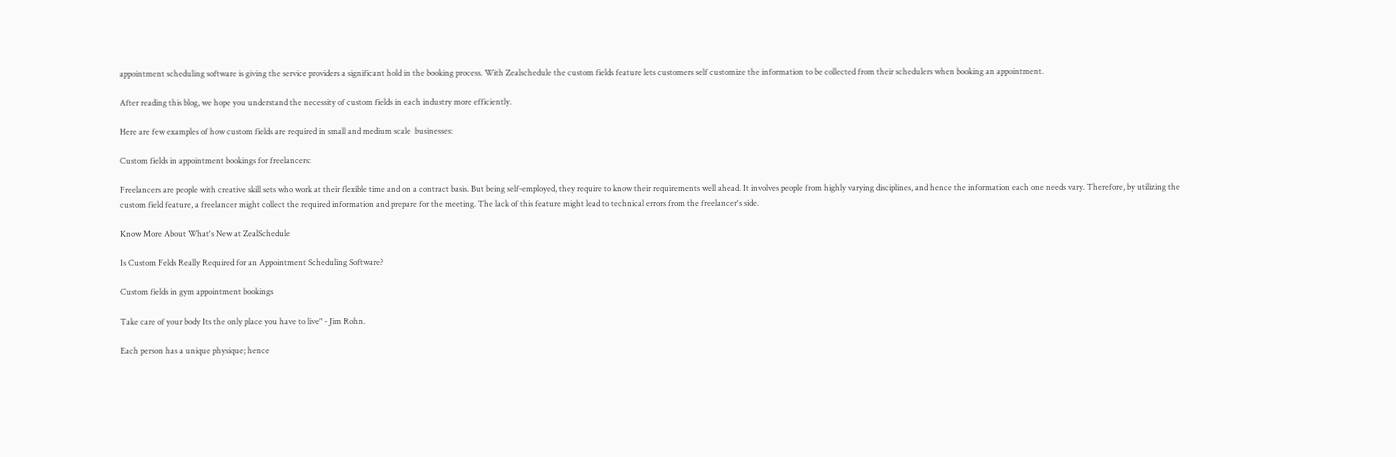appointment scheduling software is giving the service providers a significant hold in the booking process. With Zealschedule the custom fields feature lets customers self customize the information to be collected from their schedulers when booking an appointment.

After reading this blog, we hope you understand the necessity of custom fields in each industry more efficiently.

Here are few examples of how custom fields are required in small and medium scale  businesses:

Custom fields in appointment bookings for freelancers:

Freelancers are people with creative skill sets who work at their flexible time and on a contract basis. But being self-employed, they require to know their requirements well ahead. It involves people from highly varying disciplines, and hence the information each one needs vary. Therefore, by utilizing the custom field feature, a freelancer might collect the required information and prepare for the meeting. The lack of this feature might lead to technical errors from the freelancer's side.

Know More About What's New at ZealSchedule

Is Custom Felds Really Required for an Appointment Scheduling Software?

Custom fields in gym appointment bookings

Take care of your body Its the only place you have to live" - Jim Rohn.

Each person has a unique physique; hence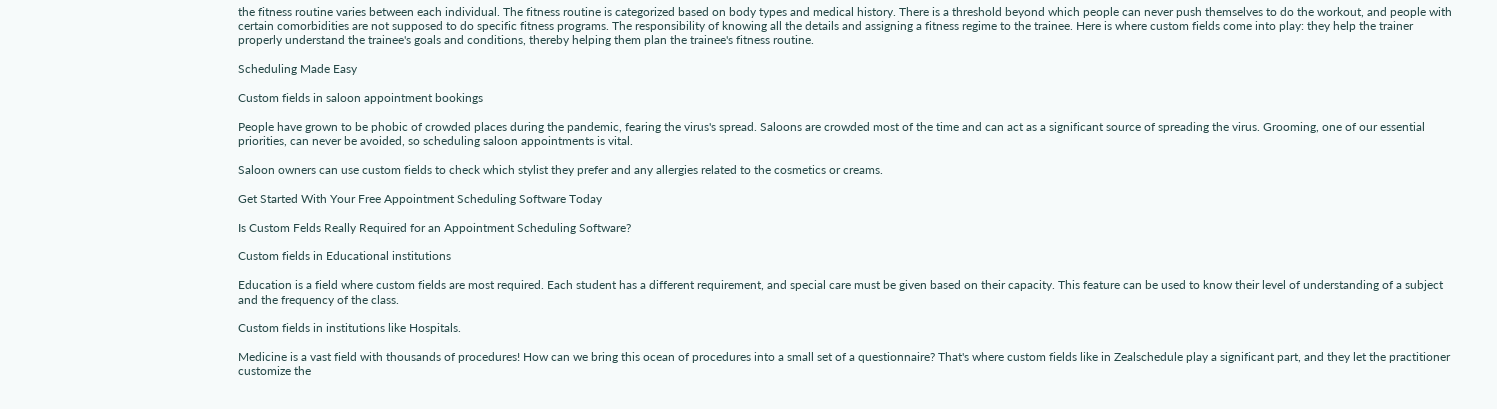the fitness routine varies between each individual. The fitness routine is categorized based on body types and medical history. There is a threshold beyond which people can never push themselves to do the workout, and people with certain comorbidities are not supposed to do specific fitness programs. The responsibility of knowing all the details and assigning a fitness regime to the trainee. Here is where custom fields come into play: they help the trainer properly understand the trainee's goals and conditions, thereby helping them plan the trainee's fitness routine.

Scheduling Made Easy

Custom fields in saloon appointment bookings

People have grown to be phobic of crowded places during the pandemic, fearing the virus's spread. Saloons are crowded most of the time and can act as a significant source of spreading the virus. Grooming, one of our essential priorities, can never be avoided, so scheduling saloon appointments is vital.

Saloon owners can use custom fields to check which stylist they prefer and any allergies related to the cosmetics or creams.

Get Started With Your Free Appointment Scheduling Software Today

Is Custom Felds Really Required for an Appointment Scheduling Software?

Custom fields in Educational institutions

Education is a field where custom fields are most required. Each student has a different requirement, and special care must be given based on their capacity. This feature can be used to know their level of understanding of a subject and the frequency of the class.

Custom fields in institutions like Hospitals.

Medicine is a vast field with thousands of procedures! How can we bring this ocean of procedures into a small set of a questionnaire? That's where custom fields like in Zealschedule play a significant part, and they let the practitioner customize the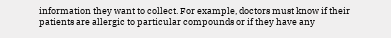information they want to collect. For example, doctors must know if their patients are allergic to particular compounds or if they have any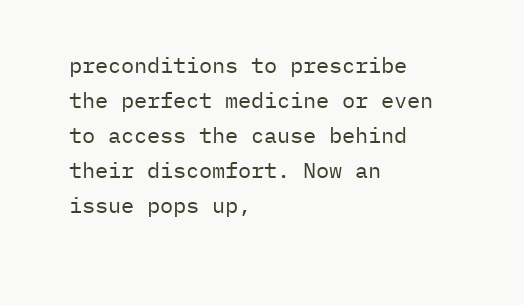preconditions to prescribe the perfect medicine or even to access the cause behind their discomfort. Now an issue pops up,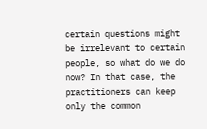certain questions might be irrelevant to certain people, so what do we do now? In that case, the practitioners can keep only the common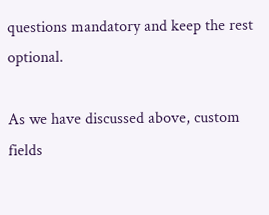questions mandatory and keep the rest optional.

As we have discussed above, custom fields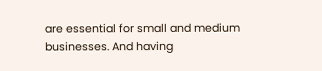are essential for small and medium businesses. And having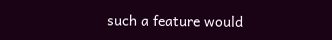such a feature would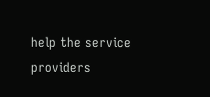help the service providers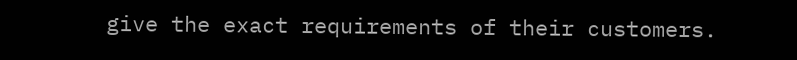give the exact requirements of their customers.